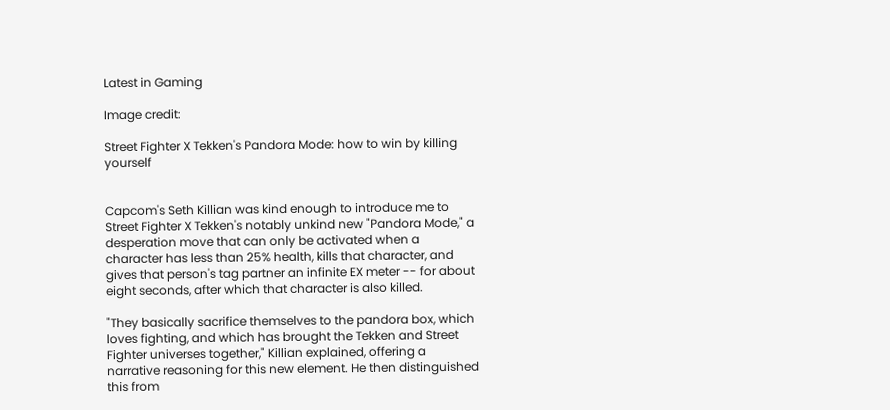Latest in Gaming

Image credit:

Street Fighter X Tekken's Pandora Mode: how to win by killing yourself


Capcom's Seth Killian was kind enough to introduce me to Street Fighter X Tekken's notably unkind new "Pandora Mode," a desperation move that can only be activated when a character has less than 25% health, kills that character, and gives that person's tag partner an infinite EX meter -- for about eight seconds, after which that character is also killed.

"They basically sacrifice themselves to the pandora box, which loves fighting, and which has brought the Tekken and Street Fighter universes together," Killian explained, offering a narrative reasoning for this new element. He then distinguished this from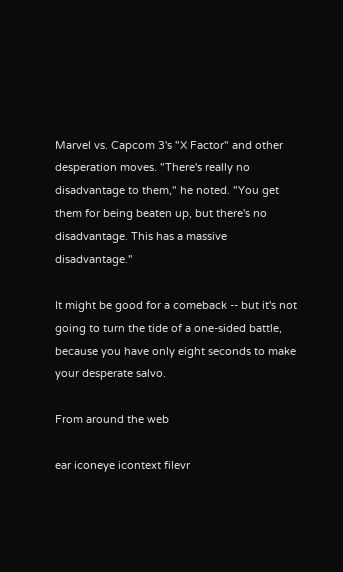Marvel vs. Capcom 3's "X Factor" and other desperation moves. "There's really no disadvantage to them," he noted. "You get them for being beaten up, but there's no disadvantage. This has a massive disadvantage."

It might be good for a comeback -- but it's not going to turn the tide of a one-sided battle, because you have only eight seconds to make your desperate salvo.

From around the web

ear iconeye icontext filevr